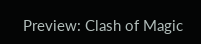Preview: Clash of Magic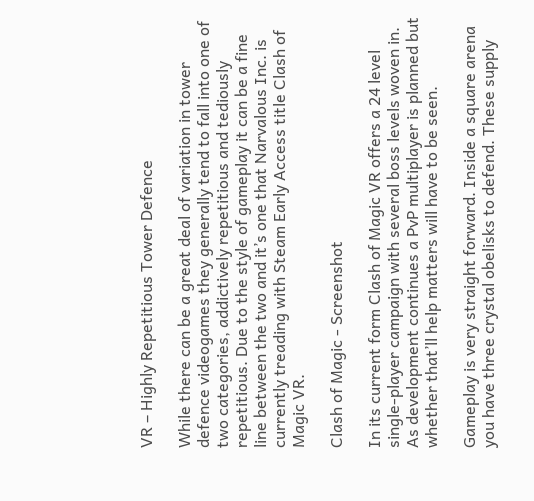VR – Highly Repetitious Tower Defence

While there can be a great deal of variation in tower defence videogames they generally tend to fall into one of two categories, addictively repetitious and tediously repetitious. Due to the style of gameplay it can be a fine line between the two and it’s one that Narvalous Inc. is currently treading with Steam Early Access title Clash of Magic VR.

Clash of Magic - Screenshot

In its current form Clash of Magic VR offers a 24 level single-player campaign with several boss levels woven in. As development continues a PvP multiplayer is planned but whether that’ll help matters will have to be seen.

Gameplay is very straight forward. Inside a square arena you have three crystal obelisks to defend. These supply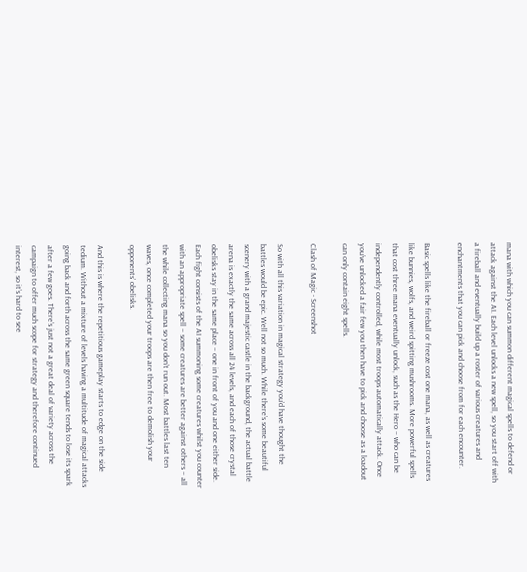mana with which you can summon different magical spells to defend or attack against the AI. Each level unlocks a new spell, so you start off with a fireball and eventually build up a roster of various creatures and enchantments that you can pick and choose from for each encounter.

Basic spells like the fireball or freeze cost one mana, as well as creatures like bunnies, wolfs, and weird spitting mushrooms. More powerful spells that cost three mana eventually unlock, such as the Hero – who can be independently controlled, while most troops automatically attack. Once you’ve unlocked a fair few you then have to pick and choose as a loadout can only contain eight spells.

Clash of Magic - Screenshot

So with all this variation in magical strategy you’d have thought the battles would be epic. Well not so much. While there’s some beautiful scenery with a grand majestic castle in the background, the actual battle arena is exactly the same across all 24 levels, and each of those crystal obelisks stay in the same place – one in front of you and one either side. Each fight consists of the AI summoning some creatures whilst you counter with an appropriate spell – some creatures are better against others – all the while collecting mana so you don’t run out. Most battles last ten waves, once completed your troops are then free to demolish your opponents’ obelisks.

And this is where the repetitious gameplay starts to edge on the side tedium. Without a mixture of levels having a multitude of magical attacks going back and forth across the same green square tends to lose its spark after a few goes. There’s just not a great deal of variety across the campaign to offer much scope for strategy and therefore continued interest, so it’s hard to see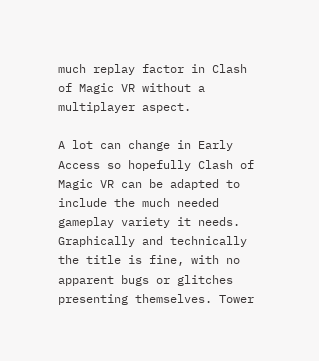much replay factor in Clash of Magic VR without a multiplayer aspect.

A lot can change in Early Access so hopefully Clash of Magic VR can be adapted to include the much needed gameplay variety it needs. Graphically and technically the title is fine, with no apparent bugs or glitches presenting themselves. Tower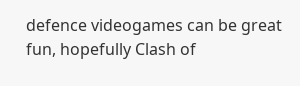defence videogames can be great fun, hopefully Clash of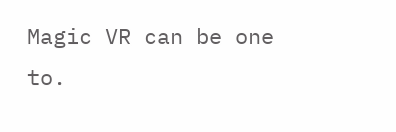Magic VR can be one to.